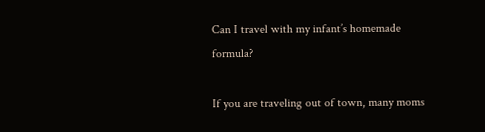Can I travel with my infant’s homemade formula?

If you are traveling out of town, many moms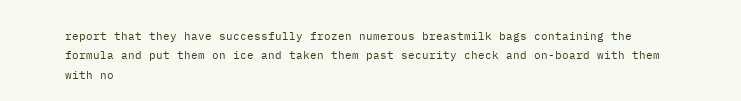report that they have successfully frozen numerous breastmilk bags containing the formula and put them on ice and taken them past security check and on-board with them with no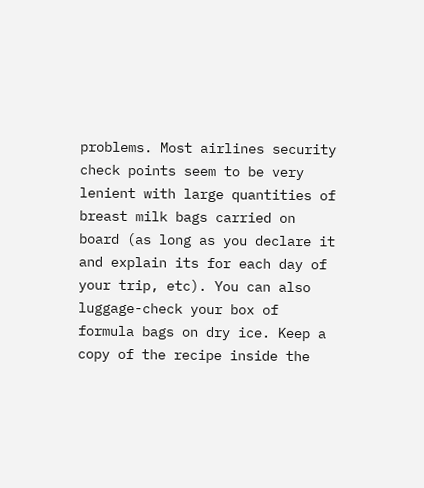problems. Most airlines security check points seem to be very lenient with large quantities of breast milk bags carried on board (as long as you declare it and explain its for each day of your trip, etc). You can also luggage-check your box of formula bags on dry ice. Keep a copy of the recipe inside the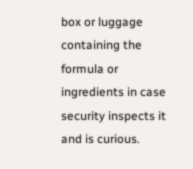box or luggage containing the formula or ingredients in case security inspects it and is curious.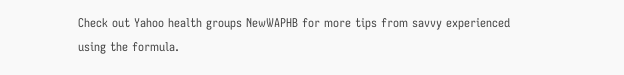Check out Yahoo health groups NewWAPHB for more tips from savvy experienced using the formula.